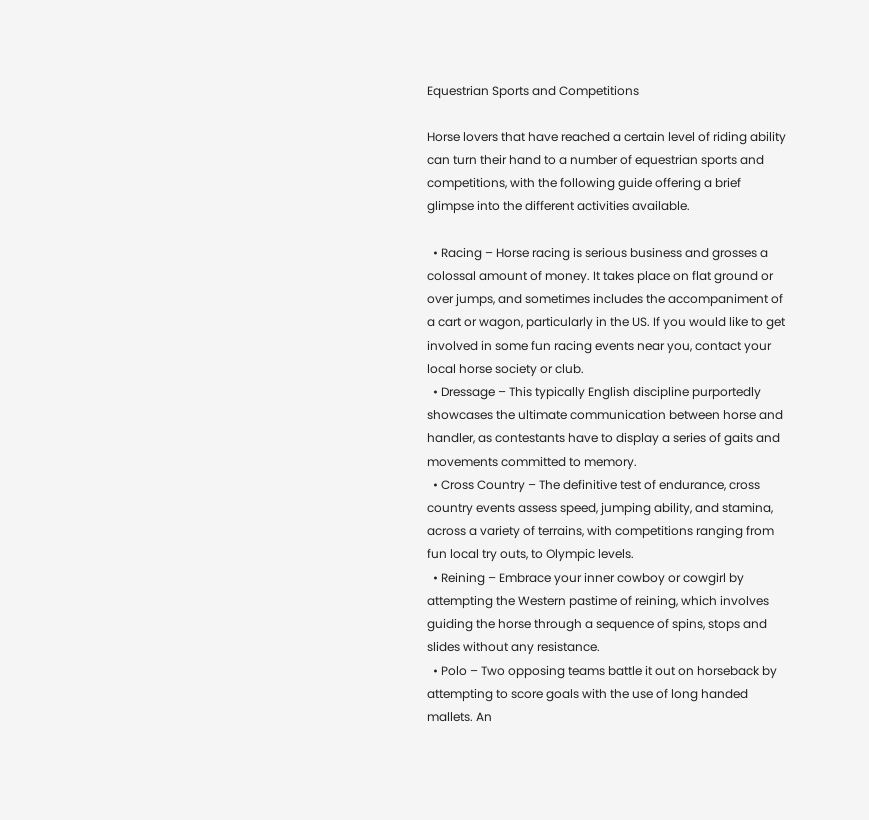Equestrian Sports and Competitions

Horse lovers that have reached a certain level of riding ability can turn their hand to a number of equestrian sports and competitions, with the following guide offering a brief glimpse into the different activities available.

  • Racing – Horse racing is serious business and grosses a colossal amount of money. It takes place on flat ground or over jumps, and sometimes includes the accompaniment of a cart or wagon, particularly in the US. If you would like to get involved in some fun racing events near you, contact your local horse society or club.
  • Dressage – This typically English discipline purportedly showcases the ultimate communication between horse and handler, as contestants have to display a series of gaits and movements committed to memory.
  • Cross Country – The definitive test of endurance, cross country events assess speed, jumping ability, and stamina, across a variety of terrains, with competitions ranging from fun local try outs, to Olympic levels.
  • Reining – Embrace your inner cowboy or cowgirl by attempting the Western pastime of reining, which involves guiding the horse through a sequence of spins, stops and slides without any resistance.
  • Polo – Two opposing teams battle it out on horseback by attempting to score goals with the use of long handed mallets. An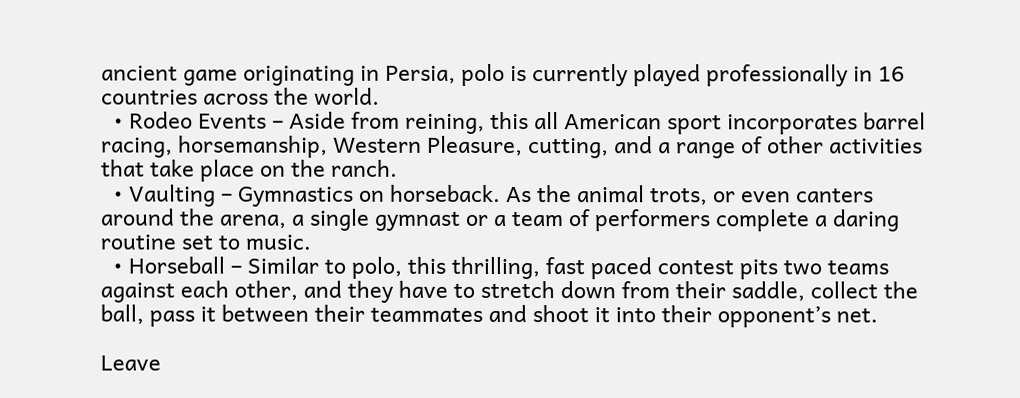ancient game originating in Persia, polo is currently played professionally in 16 countries across the world.
  • Rodeo Events – Aside from reining, this all American sport incorporates barrel racing, horsemanship, Western Pleasure, cutting, and a range of other activities that take place on the ranch.
  • Vaulting – Gymnastics on horseback. As the animal trots, or even canters around the arena, a single gymnast or a team of performers complete a daring routine set to music.
  • Horseball – Similar to polo, this thrilling, fast paced contest pits two teams against each other, and they have to stretch down from their saddle, collect the ball, pass it between their teammates and shoot it into their opponent’s net.

Leave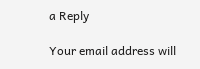a Reply

Your email address will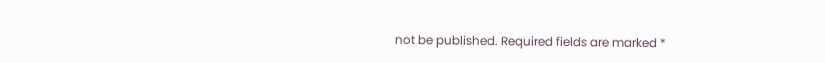not be published. Required fields are marked *